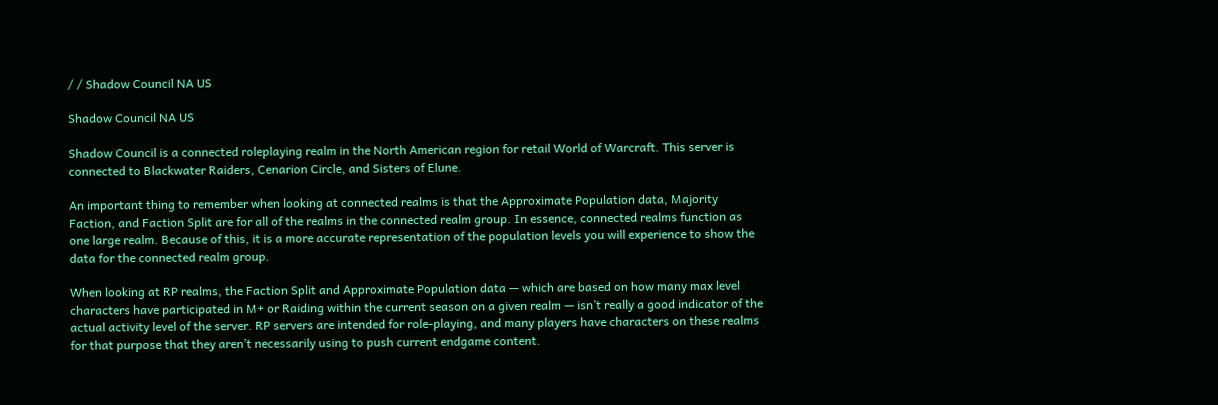/ / Shadow Council NA US

Shadow Council NA US

Shadow Council is a connected roleplaying realm in the North American region for retail World of Warcraft. This server is connected to Blackwater Raiders, Cenarion Circle, and Sisters of Elune.

An important thing to remember when looking at connected realms is that the Approximate Population data, Majority Faction, and Faction Split are for all of the realms in the connected realm group. In essence, connected realms function as one large realm. Because of this, it is a more accurate representation of the population levels you will experience to show the data for the connected realm group.

When looking at RP realms, the Faction Split and Approximate Population data — which are based on how many max level characters have participated in M+ or Raiding within the current season on a given realm — isn’t really a good indicator of the actual activity level of the server. RP servers are intended for role-playing, and many players have characters on these realms for that purpose that they aren’t necessarily using to push current endgame content.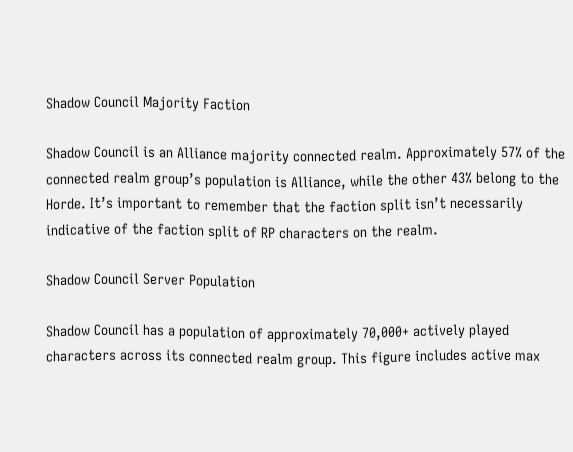Shadow Council Majority Faction

Shadow Council is an Alliance majority connected realm. Approximately 57% of the connected realm group’s population is Alliance, while the other 43% belong to the Horde. It’s important to remember that the faction split isn’t necessarily indicative of the faction split of RP characters on the realm.

Shadow Council Server Population

Shadow Council has a population of approximately 70,000+ actively played characters across its connected realm group. This figure includes active max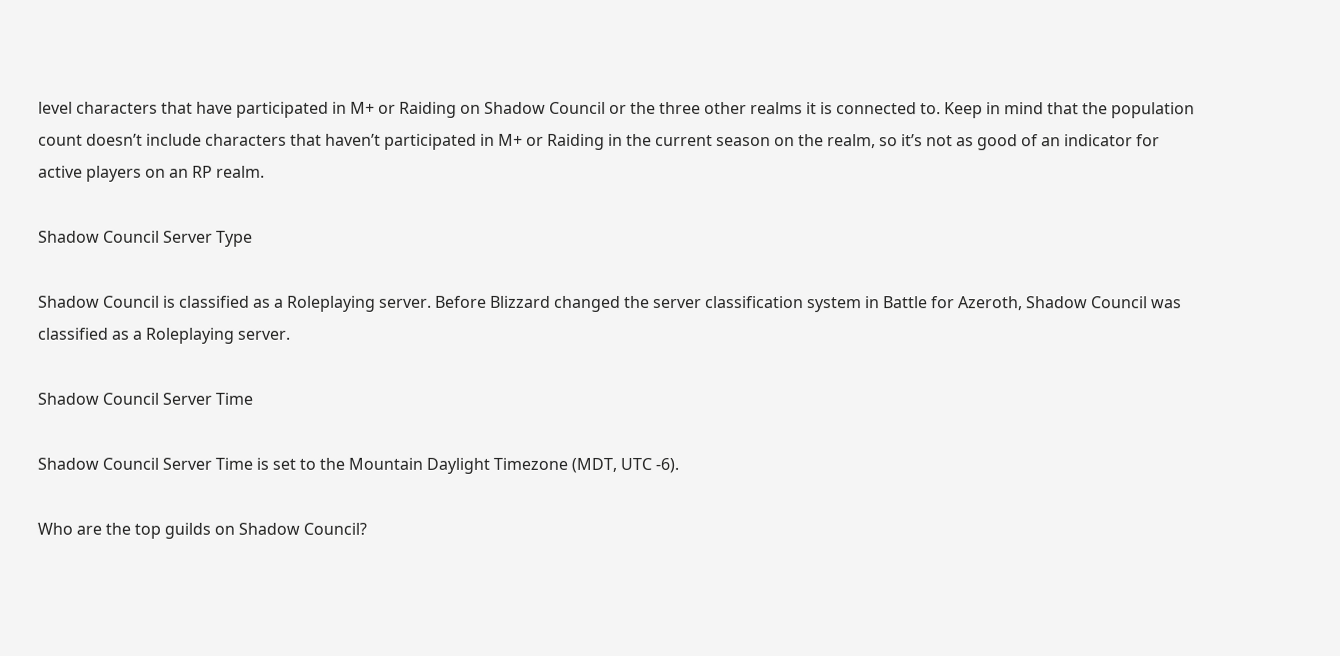level characters that have participated in M+ or Raiding on Shadow Council or the three other realms it is connected to. Keep in mind that the population count doesn’t include characters that haven’t participated in M+ or Raiding in the current season on the realm, so it’s not as good of an indicator for active players on an RP realm.

Shadow Council Server Type

Shadow Council is classified as a Roleplaying server. Before Blizzard changed the server classification system in Battle for Azeroth, Shadow Council was classified as a Roleplaying server.

Shadow Council Server Time

Shadow Council Server Time is set to the Mountain Daylight Timezone (MDT, UTC -6).

Who are the top guilds on Shadow Council?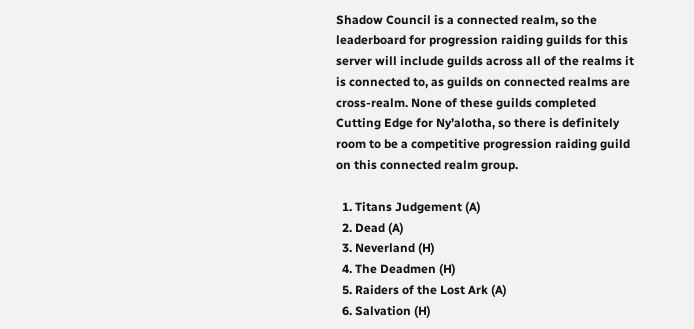Shadow Council is a connected realm, so the leaderboard for progression raiding guilds for this server will include guilds across all of the realms it is connected to, as guilds on connected realms are cross-realm. None of these guilds completed Cutting Edge for Ny’alotha, so there is definitely room to be a competitive progression raiding guild on this connected realm group.

  1. Titans Judgement (A)
  2. Dead (A)
  3. Neverland (H)
  4. The Deadmen (H)
  5. Raiders of the Lost Ark (A)
  6. Salvation (H)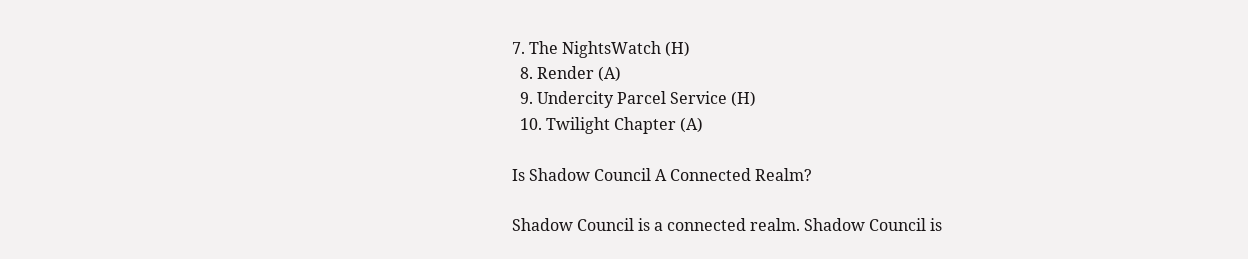7. The NightsWatch (H)
  8. Render (A)
  9. Undercity Parcel Service (H)
  10. Twilight Chapter (A)

Is Shadow Council A Connected Realm?

Shadow Council is a connected realm. Shadow Council is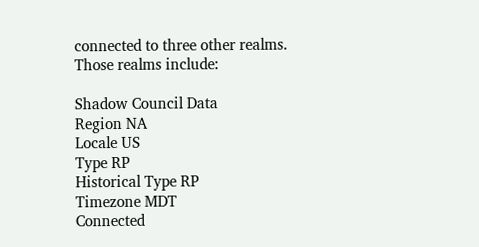connected to three other realms. Those realms include:

Shadow Council Data
Region NA
Locale US
Type RP
Historical Type RP
Timezone MDT
Connected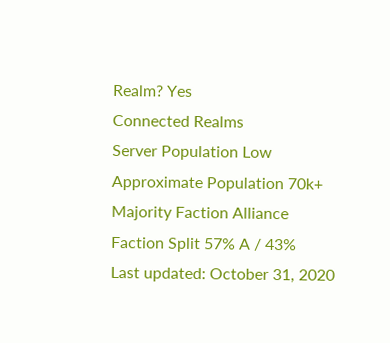Realm? Yes
Connected Realms
Server Population Low
Approximate Population 70k+
Majority Faction Alliance
Faction Split 57% A / 43%
Last updated: October 31, 2020